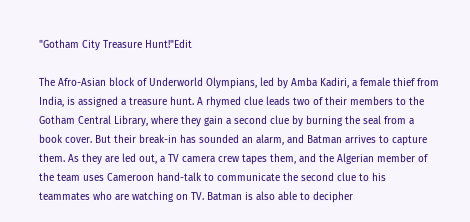"Gotham City Treasure Hunt!"Edit

The Afro-Asian block of Underworld Olympians, led by Amba Kadiri, a female thief from India, is assigned a treasure hunt. A rhymed clue leads two of their members to the Gotham Central Library, where they gain a second clue by burning the seal from a book cover. But their break-in has sounded an alarm, and Batman arrives to capture them. As they are led out, a TV camera crew tapes them, and the Algerian member of the team uses Cameroon hand-talk to communicate the second clue to his teammates who are watching on TV. Batman is also able to decipher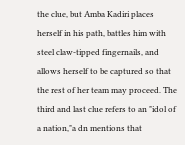the clue, but Amba Kadiri places herself in his path, battles him with steel claw-tipped fingernails, and allows herself to be captured so that the rest of her team may proceed. The third and last clue refers to an "idol of a nation,"a dn mentions that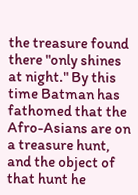the treasure found there "only shines at night." By this time Batman has fathomed that the Afro-Asians are on a treasure hunt, and the object of that hunt he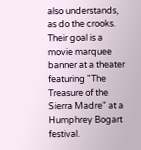also understands, as do the crooks. Their goal is a movie marquee banner at a theater featuring "The Treasure of the Sierra Madre" at a Humphrey Bogart festival.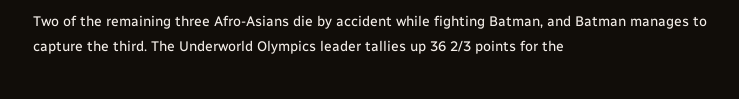Two of the remaining three Afro-Asians die by accident while fighting Batman, and Batman manages to capture the third. The Underworld Olympics leader tallies up 36 2/3 points for the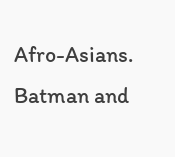Afro-Asians. Batman and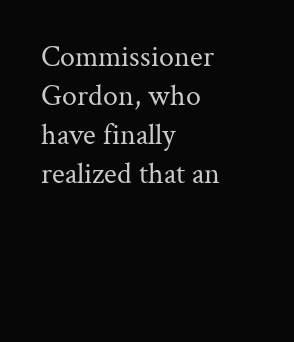Commissioner Gordon, who have finally realized that an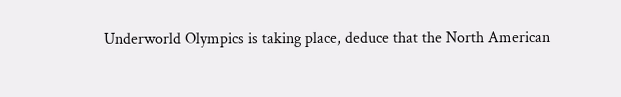Underworld Olympics is taking place, deduce that the North American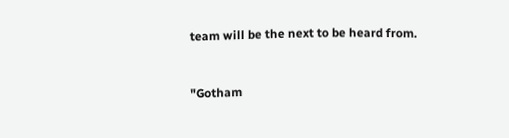team will be the next to be heard from.


"Gotham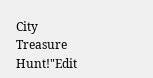City Treasure Hunt!"Edit